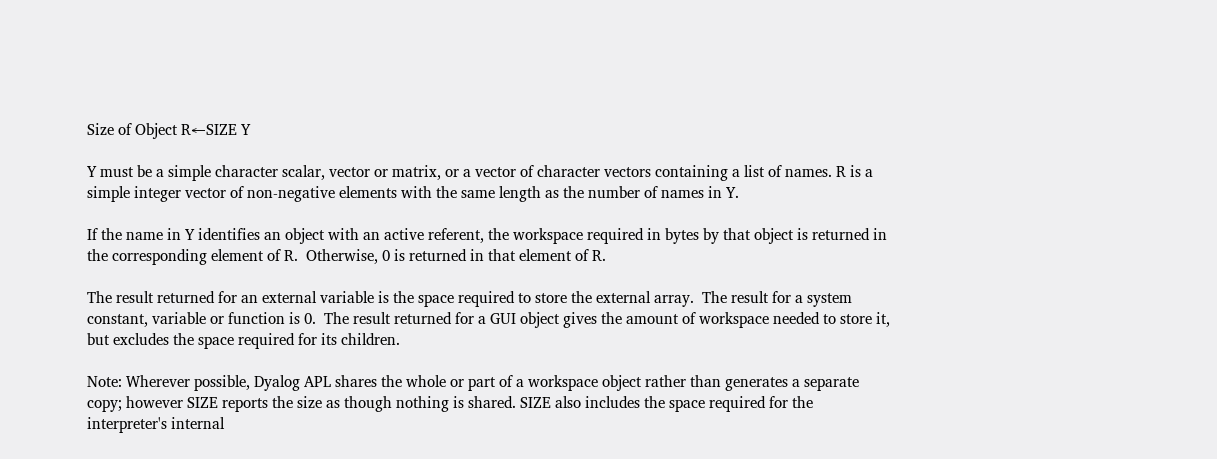Size of Object R←SIZE Y

Y must be a simple character scalar, vector or matrix, or a vector of character vectors containing a list of names. R is a simple integer vector of non-negative elements with the same length as the number of names in Y.

If the name in Y identifies an object with an active referent, the workspace required in bytes by that object is returned in the corresponding element of R.  Otherwise, 0 is returned in that element of R.

The result returned for an external variable is the space required to store the external array.  The result for a system constant, variable or function is 0.  The result returned for a GUI object gives the amount of workspace needed to store it, but excludes the space required for its children.

Note: Wherever possible, Dyalog APL shares the whole or part of a workspace object rather than generates a separate copy; however SIZE reports the size as though nothing is shared. SIZE also includes the space required for the interpreter's internal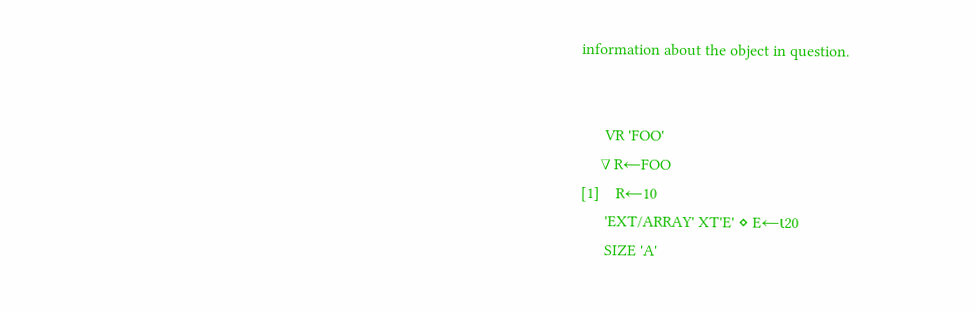information about the object in question.


      VR 'FOO'
     ∇ R←FOO
[1]    R←10
      'EXT/ARRAY' XT'E' ⋄ E←⍳20
      SIZE 'A'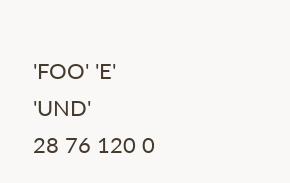'FOO' 'E' 'UND'
28 76 120 0